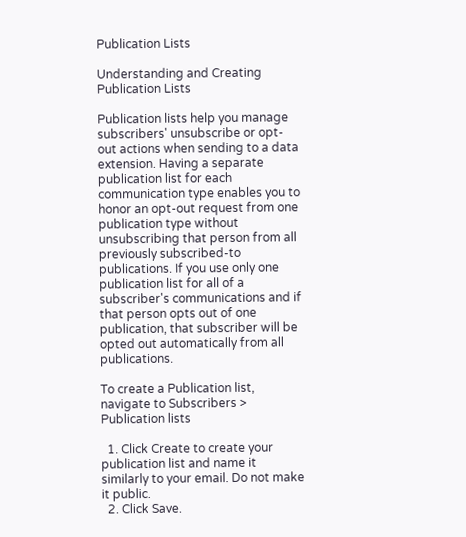Publication Lists

Understanding and Creating Publication Lists

Publication lists help you manage subscribers' unsubscribe or opt-out actions when sending to a data extension. Having a separate publication list for each communication type enables you to honor an opt-out request from one publication type without unsubscribing that person from all previously subscribed-to publications. If you use only one publication list for all of a subscriber's communications and if that person opts out of one publication, that subscriber will be opted out automatically from all publications.

To create a Publication list, navigate to Subscribers > Publication lists

  1. Click Create to create your publication list and name it similarly to your email. Do not make it public.
  2. Click Save.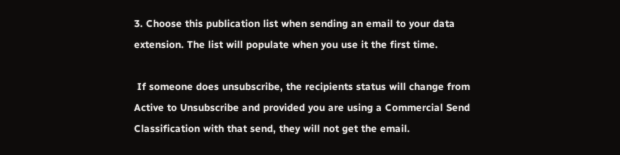3. Choose this publication list when sending an email to your data extension. The list will populate when you use it the first time.

 If someone does unsubscribe, the recipients status will change from Active to Unsubscribe and provided you are using a Commercial Send Classification with that send, they will not get the email.